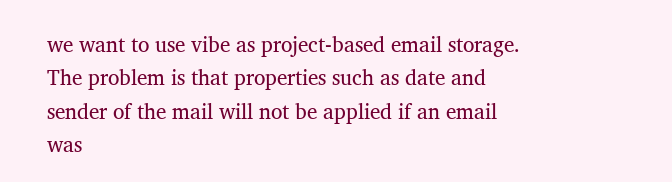we want to use vibe as project-based email storage. The problem is that properties such as date and sender of the mail will not be applied if an email was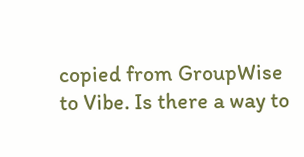copied from GroupWise to Vibe. Is there a way to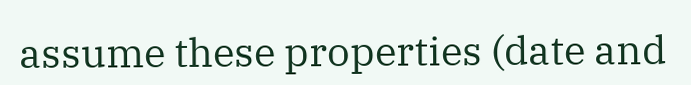assume these properties (date and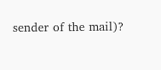sender of the mail)?